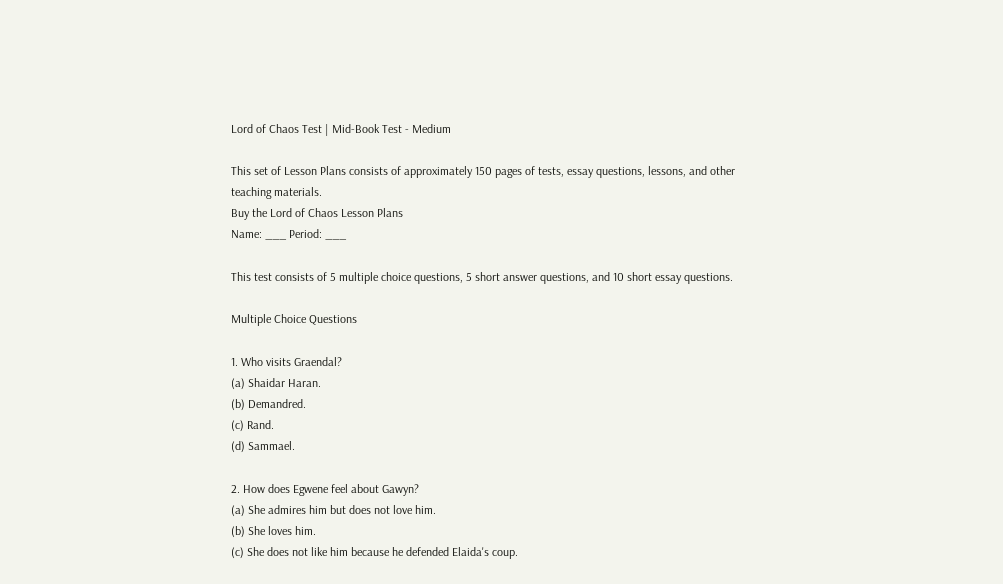Lord of Chaos Test | Mid-Book Test - Medium

This set of Lesson Plans consists of approximately 150 pages of tests, essay questions, lessons, and other teaching materials.
Buy the Lord of Chaos Lesson Plans
Name: ___ Period: ___

This test consists of 5 multiple choice questions, 5 short answer questions, and 10 short essay questions.

Multiple Choice Questions

1. Who visits Graendal?
(a) Shaidar Haran.
(b) Demandred.
(c) Rand.
(d) Sammael.

2. How does Egwene feel about Gawyn?
(a) She admires him but does not love him.
(b) She loves him.
(c) She does not like him because he defended Elaida's coup.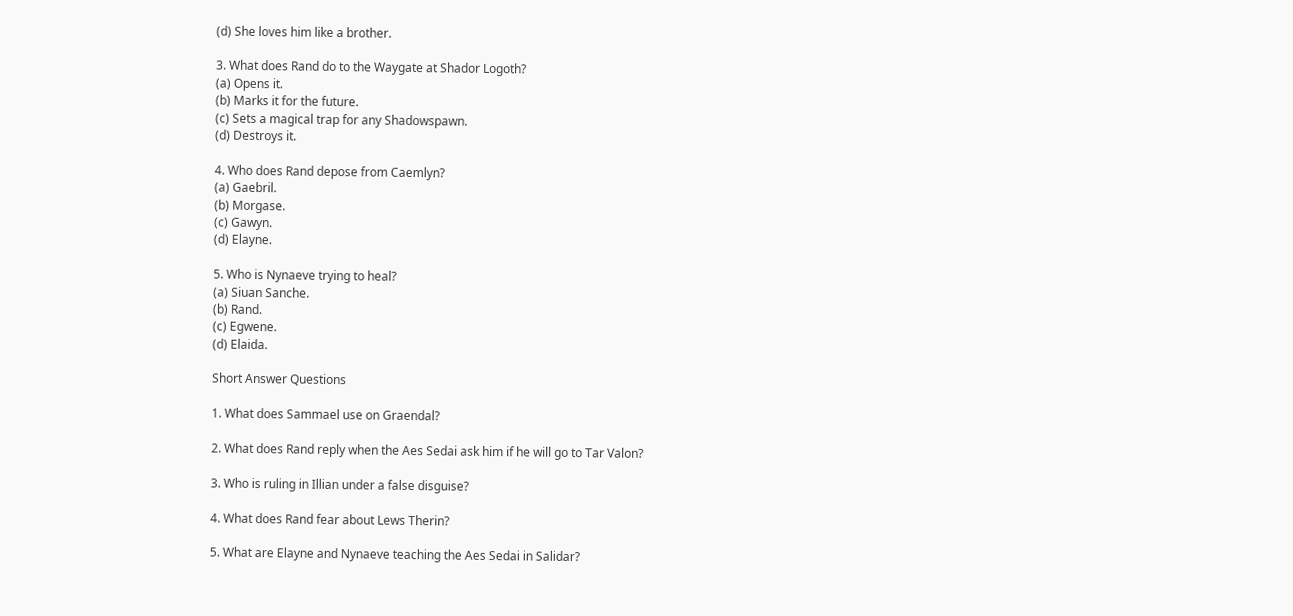(d) She loves him like a brother.

3. What does Rand do to the Waygate at Shador Logoth?
(a) Opens it.
(b) Marks it for the future.
(c) Sets a magical trap for any Shadowspawn.
(d) Destroys it.

4. Who does Rand depose from Caemlyn?
(a) Gaebril.
(b) Morgase.
(c) Gawyn.
(d) Elayne.

5. Who is Nynaeve trying to heal?
(a) Siuan Sanche.
(b) Rand.
(c) Egwene.
(d) Elaida.

Short Answer Questions

1. What does Sammael use on Graendal?

2. What does Rand reply when the Aes Sedai ask him if he will go to Tar Valon?

3. Who is ruling in Illian under a false disguise?

4. What does Rand fear about Lews Therin?

5. What are Elayne and Nynaeve teaching the Aes Sedai in Salidar?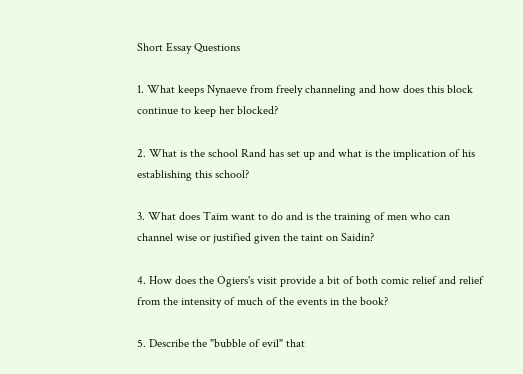Short Essay Questions

1. What keeps Nynaeve from freely channeling and how does this block continue to keep her blocked?

2. What is the school Rand has set up and what is the implication of his establishing this school?

3. What does Taim want to do and is the training of men who can channel wise or justified given the taint on Saidin?

4. How does the Ogiers's visit provide a bit of both comic relief and relief from the intensity of much of the events in the book?

5. Describe the "bubble of evil" that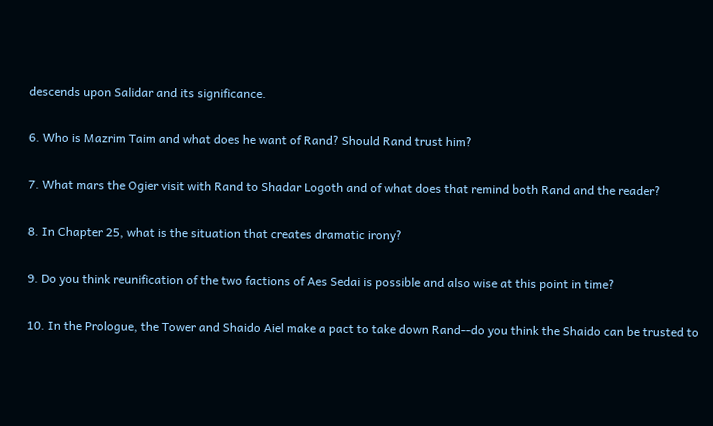descends upon Salidar and its significance.

6. Who is Mazrim Taim and what does he want of Rand? Should Rand trust him?

7. What mars the Ogier visit with Rand to Shadar Logoth and of what does that remind both Rand and the reader?

8. In Chapter 25, what is the situation that creates dramatic irony?

9. Do you think reunification of the two factions of Aes Sedai is possible and also wise at this point in time?

10. In the Prologue, the Tower and Shaido Aiel make a pact to take down Rand--do you think the Shaido can be trusted to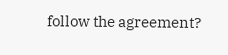follow the agreement?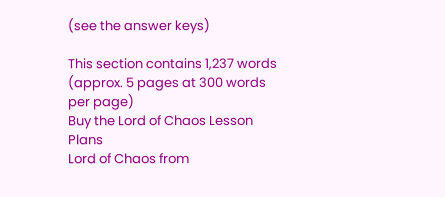(see the answer keys)

This section contains 1,237 words
(approx. 5 pages at 300 words per page)
Buy the Lord of Chaos Lesson Plans
Lord of Chaos from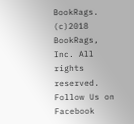BookRags. (c)2018 BookRags, Inc. All rights reserved.
Follow Us on Facebook